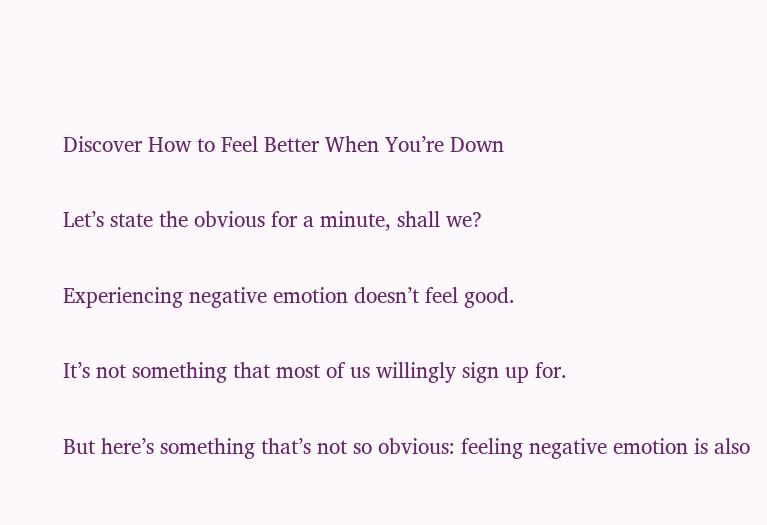Discover How to Feel Better When You’re Down

Let’s state the obvious for a minute, shall we?

Experiencing negative emotion doesn’t feel good.

It’s not something that most of us willingly sign up for.

But here’s something that’s not so obvious: feeling negative emotion is also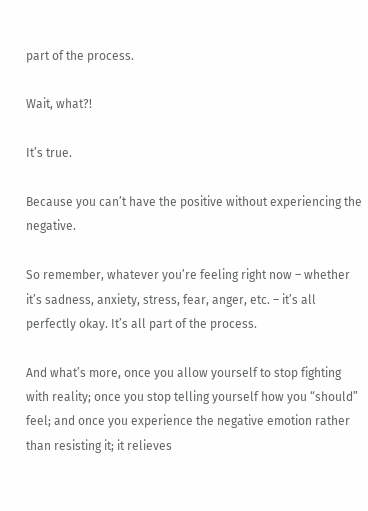part of the process.

Wait, what?!

It’s true.

Because you can’t have the positive without experiencing the negative.

So remember, whatever you’re feeling right now – whether it’s sadness, anxiety, stress, fear, anger, etc. – it’s all perfectly okay. It’s all part of the process.

And what’s more, once you allow yourself to stop fighting with reality; once you stop telling yourself how you “should” feel; and once you experience the negative emotion rather than resisting it; it relieves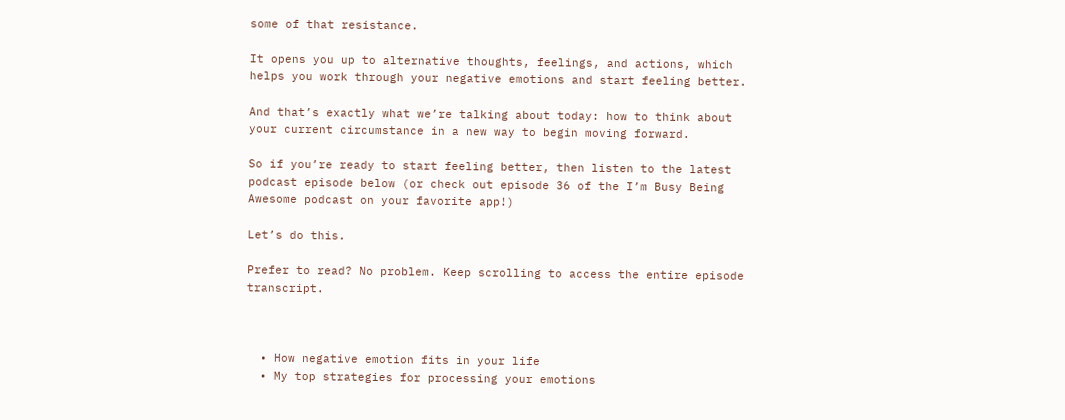some of that resistance.

It opens you up to alternative thoughts, feelings, and actions, which helps you work through your negative emotions and start feeling better.

And that’s exactly what we’re talking about today: how to think about your current circumstance in a new way to begin moving forward.

So if you’re ready to start feeling better, then listen to the latest podcast episode below (or check out episode 36 of the I’m Busy Being Awesome podcast on your favorite app!)

Let’s do this.

Prefer to read? No problem. Keep scrolling to access the entire episode transcript.



  • How negative emotion fits in your life
  • My top strategies for processing your emotions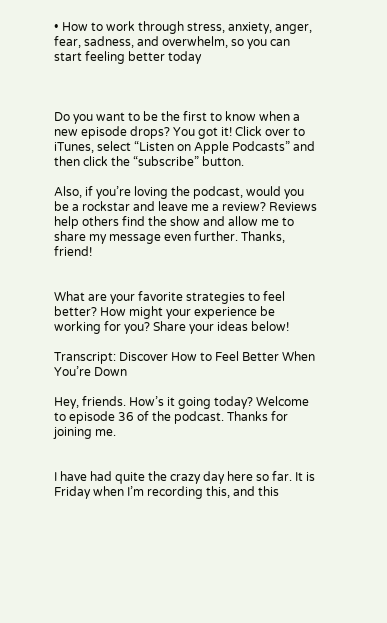• How to work through stress, anxiety, anger, fear, sadness, and overwhelm, so you can start feeling better today



Do you want to be the first to know when a new episode drops? You got it! Click over to iTunes, select “Listen on Apple Podcasts” and then click the “subscribe” button.

Also, if you’re loving the podcast, would you be a rockstar and leave me a review? Reviews help others find the show and allow me to share my message even further. Thanks, friend!


What are your favorite strategies to feel better? How might your experience be working for you? Share your ideas below!

Transcript: Discover How to Feel Better When You’re Down

Hey, friends. How’s it going today? Welcome to episode 36 of the podcast. Thanks for joining me.


I have had quite the crazy day here so far. It is Friday when I’m recording this, and this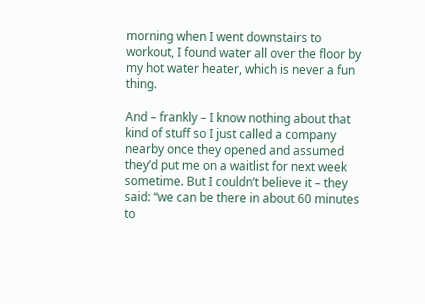morning when I went downstairs to workout, I found water all over the floor by my hot water heater, which is never a fun thing.

And – frankly – I know nothing about that kind of stuff so I just called a company nearby once they opened and assumed they’d put me on a waitlist for next week sometime. But I couldn’t believe it – they said: “we can be there in about 60 minutes to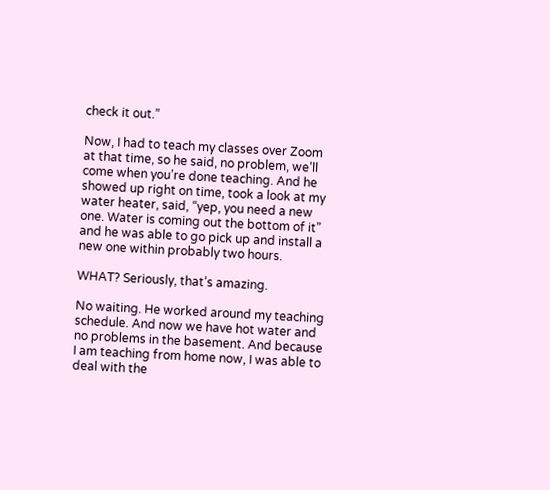check it out.”

Now, I had to teach my classes over Zoom at that time, so he said, no problem, we’ll come when you’re done teaching. And he showed up right on time, took a look at my water heater, said, “yep, you need a new one. Water is coming out the bottom of it” and he was able to go pick up and install a new one within probably two hours.

WHAT? Seriously, that’s amazing.

No waiting. He worked around my teaching schedule. And now we have hot water and no problems in the basement. And because I am teaching from home now, I was able to deal with the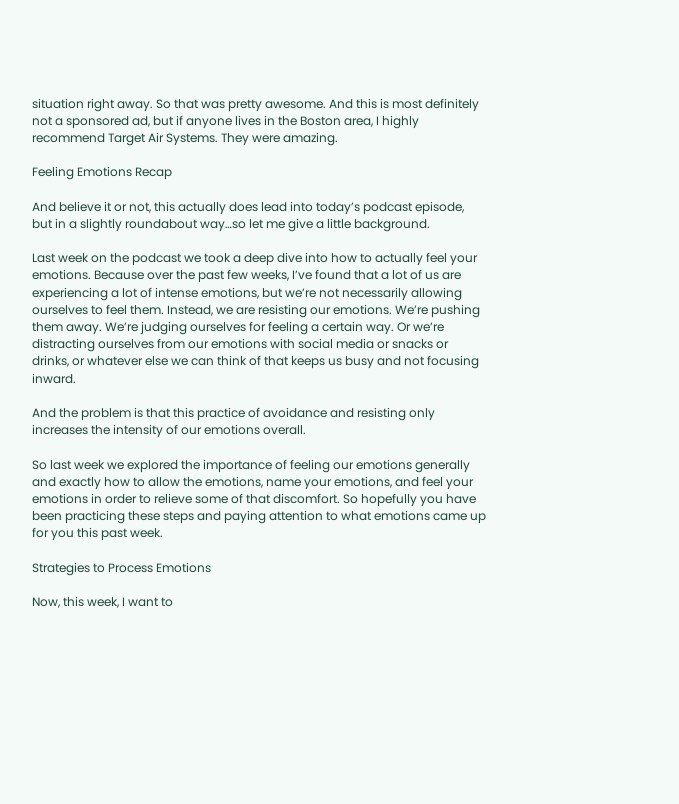situation right away. So that was pretty awesome. And this is most definitely not a sponsored ad, but if anyone lives in the Boston area, I highly recommend Target Air Systems. They were amazing.

Feeling Emotions Recap

And believe it or not, this actually does lead into today’s podcast episode, but in a slightly roundabout way…so let me give a little background.

Last week on the podcast we took a deep dive into how to actually feel your emotions. Because over the past few weeks, I’ve found that a lot of us are experiencing a lot of intense emotions, but we’re not necessarily allowing ourselves to feel them. Instead, we are resisting our emotions. We’re pushing them away. We’re judging ourselves for feeling a certain way. Or we’re distracting ourselves from our emotions with social media or snacks or drinks, or whatever else we can think of that keeps us busy and not focusing inward.

And the problem is that this practice of avoidance and resisting only increases the intensity of our emotions overall.

So last week we explored the importance of feeling our emotions generally and exactly how to allow the emotions, name your emotions, and feel your emotions in order to relieve some of that discomfort. So hopefully you have been practicing these steps and paying attention to what emotions came up for you this past week.

Strategies to Process Emotions

Now, this week, I want to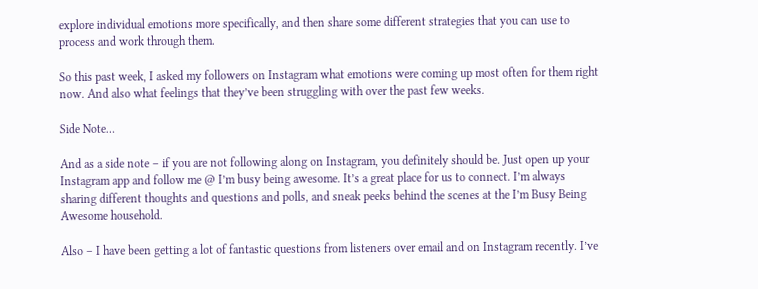explore individual emotions more specifically, and then share some different strategies that you can use to process and work through them.

So this past week, I asked my followers on Instagram what emotions were coming up most often for them right now. And also what feelings that they’ve been struggling with over the past few weeks.

Side Note…

And as a side note – if you are not following along on Instagram, you definitely should be. Just open up your Instagram app and follow me @ I’m busy being awesome. It’s a great place for us to connect. I’m always sharing different thoughts and questions and polls, and sneak peeks behind the scenes at the I’m Busy Being Awesome household.

Also – I have been getting a lot of fantastic questions from listeners over email and on Instagram recently. I’ve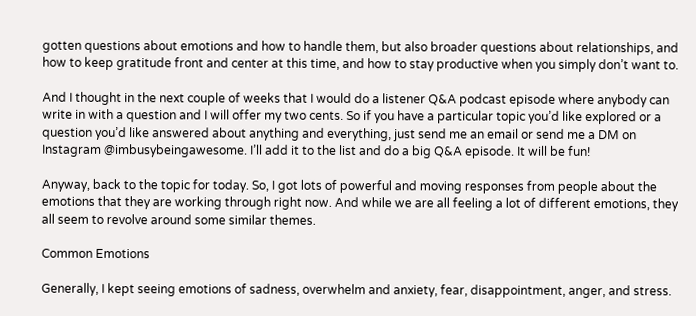gotten questions about emotions and how to handle them, but also broader questions about relationships, and how to keep gratitude front and center at this time, and how to stay productive when you simply don’t want to.

And I thought in the next couple of weeks that I would do a listener Q&A podcast episode where anybody can write in with a question and I will offer my two cents. So if you have a particular topic you’d like explored or a question you’d like answered about anything and everything, just send me an email or send me a DM on Instagram @imbusybeingawesome. I’ll add it to the list and do a big Q&A episode. It will be fun!

Anyway, back to the topic for today. So, I got lots of powerful and moving responses from people about the emotions that they are working through right now. And while we are all feeling a lot of different emotions, they all seem to revolve around some similar themes.

Common Emotions

Generally, I kept seeing emotions of sadness, overwhelm and anxiety, fear, disappointment, anger, and stress.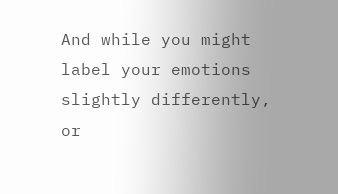And while you might label your emotions slightly differently, or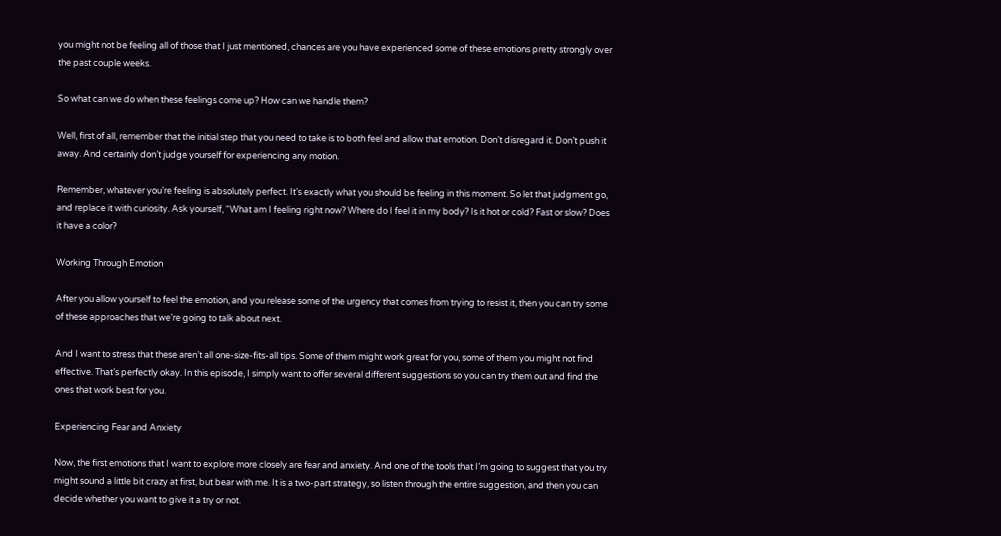you might not be feeling all of those that I just mentioned, chances are you have experienced some of these emotions pretty strongly over the past couple weeks.

So what can we do when these feelings come up? How can we handle them?

Well, first of all, remember that the initial step that you need to take is to both feel and allow that emotion. Don’t disregard it. Don’t push it away. And certainly don’t judge yourself for experiencing any motion.

Remember, whatever you’re feeling is absolutely perfect. It’s exactly what you should be feeling in this moment. So let that judgment go, and replace it with curiosity. Ask yourself, “What am I feeling right now? Where do I feel it in my body? Is it hot or cold? Fast or slow? Does it have a color?

Working Through Emotion

After you allow yourself to feel the emotion, and you release some of the urgency that comes from trying to resist it, then you can try some of these approaches that we’re going to talk about next.

And I want to stress that these aren’t all one-size-fits-all tips. Some of them might work great for you, some of them you might not find effective. That’s perfectly okay. In this episode, I simply want to offer several different suggestions so you can try them out and find the ones that work best for you.

Experiencing Fear and Anxiety

Now, the first emotions that I want to explore more closely are fear and anxiety. And one of the tools that I’m going to suggest that you try might sound a little bit crazy at first, but bear with me. It is a two-part strategy, so listen through the entire suggestion, and then you can decide whether you want to give it a try or not.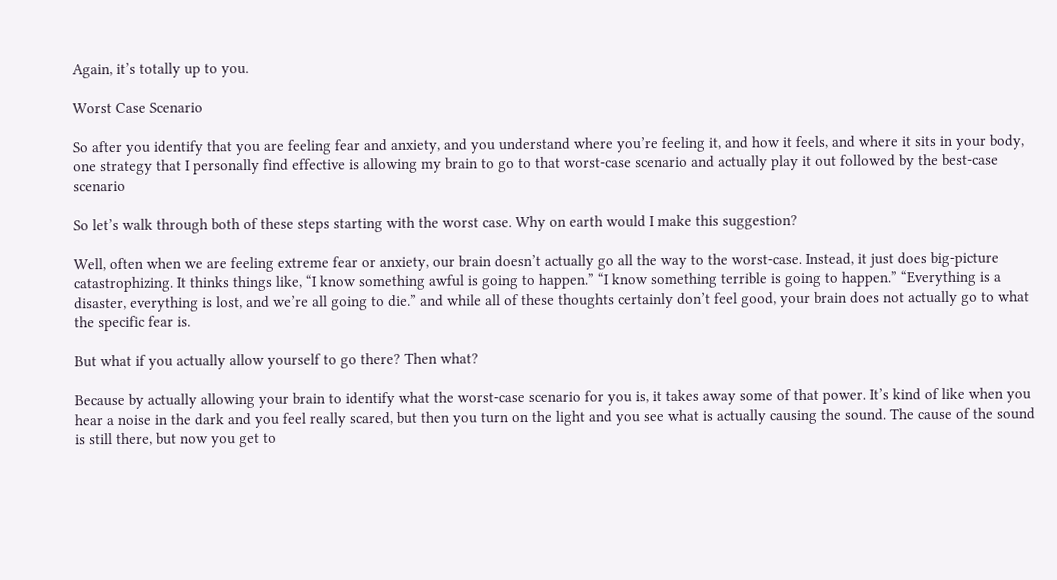Again, it’s totally up to you.

Worst Case Scenario

So after you identify that you are feeling fear and anxiety, and you understand where you’re feeling it, and how it feels, and where it sits in your body, one strategy that I personally find effective is allowing my brain to go to that worst-case scenario and actually play it out followed by the best-case scenario

So let’s walk through both of these steps starting with the worst case. Why on earth would I make this suggestion?

Well, often when we are feeling extreme fear or anxiety, our brain doesn’t actually go all the way to the worst-case. Instead, it just does big-picture catastrophizing. It thinks things like, “I know something awful is going to happen.” “I know something terrible is going to happen.” “Everything is a disaster, everything is lost, and we’re all going to die.” and while all of these thoughts certainly don’t feel good, your brain does not actually go to what the specific fear is.

But what if you actually allow yourself to go there? Then what?

Because by actually allowing your brain to identify what the worst-case scenario for you is, it takes away some of that power. It’s kind of like when you hear a noise in the dark and you feel really scared, but then you turn on the light and you see what is actually causing the sound. The cause of the sound is still there, but now you get to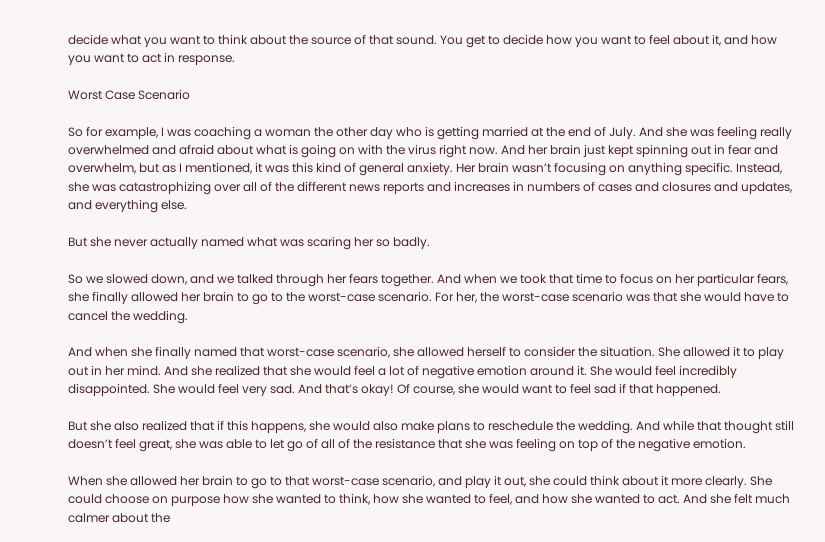decide what you want to think about the source of that sound. You get to decide how you want to feel about it, and how you want to act in response.

Worst Case Scenario

So for example, I was coaching a woman the other day who is getting married at the end of July. And she was feeling really overwhelmed and afraid about what is going on with the virus right now. And her brain just kept spinning out in fear and overwhelm, but as I mentioned, it was this kind of general anxiety. Her brain wasn’t focusing on anything specific. Instead, she was catastrophizing over all of the different news reports and increases in numbers of cases and closures and updates, and everything else.

But she never actually named what was scaring her so badly.

So we slowed down, and we talked through her fears together. And when we took that time to focus on her particular fears, she finally allowed her brain to go to the worst-case scenario. For her, the worst-case scenario was that she would have to cancel the wedding.

And when she finally named that worst-case scenario, she allowed herself to consider the situation. She allowed it to play out in her mind. And she realized that she would feel a lot of negative emotion around it. She would feel incredibly disappointed. She would feel very sad. And that’s okay! Of course, she would want to feel sad if that happened.

But she also realized that if this happens, she would also make plans to reschedule the wedding. And while that thought still doesn’t feel great, she was able to let go of all of the resistance that she was feeling on top of the negative emotion.

When she allowed her brain to go to that worst-case scenario, and play it out, she could think about it more clearly. She could choose on purpose how she wanted to think, how she wanted to feel, and how she wanted to act. And she felt much calmer about the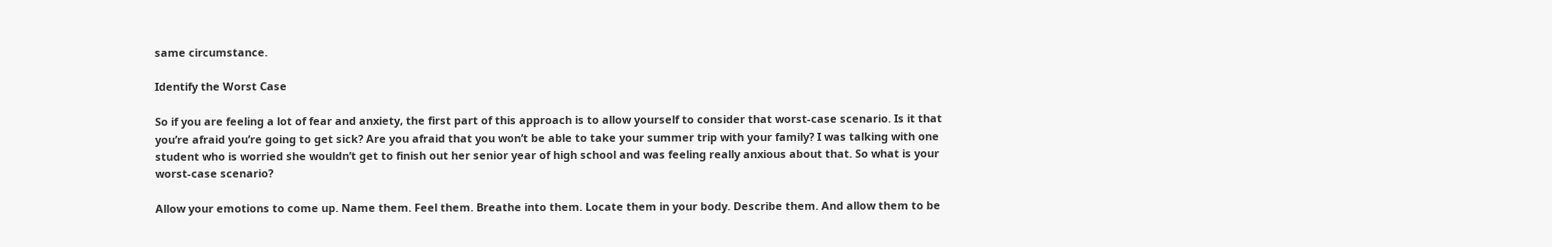same circumstance.

Identify the Worst Case

So if you are feeling a lot of fear and anxiety, the first part of this approach is to allow yourself to consider that worst-case scenario. Is it that you’re afraid you’re going to get sick? Are you afraid that you won’t be able to take your summer trip with your family? I was talking with one student who is worried she wouldn’t get to finish out her senior year of high school and was feeling really anxious about that. So what is your worst-case scenario?

Allow your emotions to come up. Name them. Feel them. Breathe into them. Locate them in your body. Describe them. And allow them to be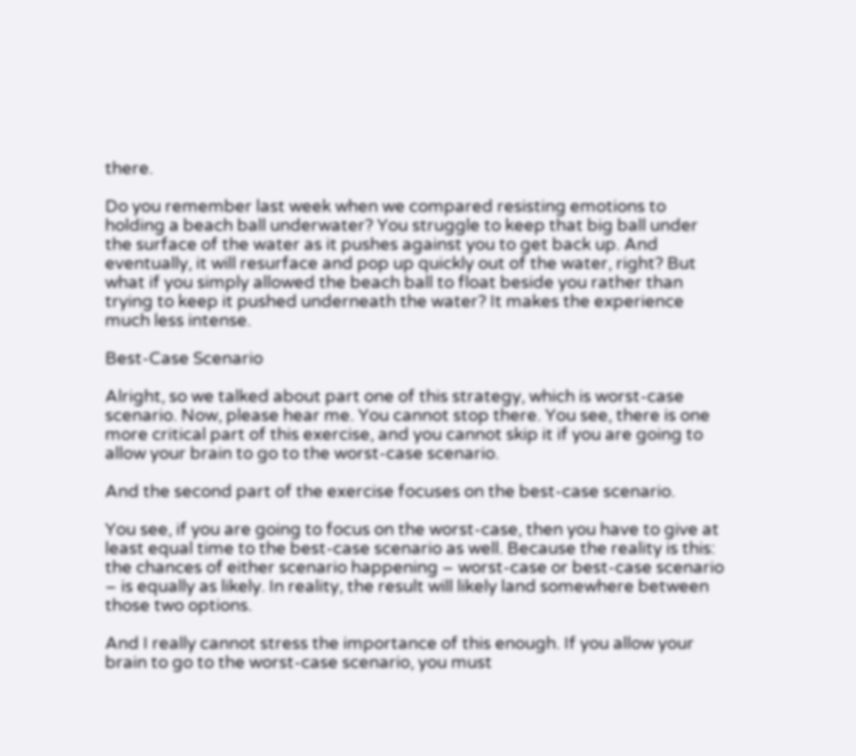there.

Do you remember last week when we compared resisting emotions to holding a beach ball underwater? You struggle to keep that big ball under the surface of the water as it pushes against you to get back up. And eventually, it will resurface and pop up quickly out of the water, right? But what if you simply allowed the beach ball to float beside you rather than trying to keep it pushed underneath the water? It makes the experience much less intense.

Best-Case Scenario

Alright, so we talked about part one of this strategy, which is worst-case scenario. Now, please hear me. You cannot stop there. You see, there is one more critical part of this exercise, and you cannot skip it if you are going to allow your brain to go to the worst-case scenario.

And the second part of the exercise focuses on the best-case scenario.

You see, if you are going to focus on the worst-case, then you have to give at least equal time to the best-case scenario as well. Because the reality is this: the chances of either scenario happening – worst-case or best-case scenario – is equally as likely. In reality, the result will likely land somewhere between those two options.

And I really cannot stress the importance of this enough. If you allow your brain to go to the worst-case scenario, you must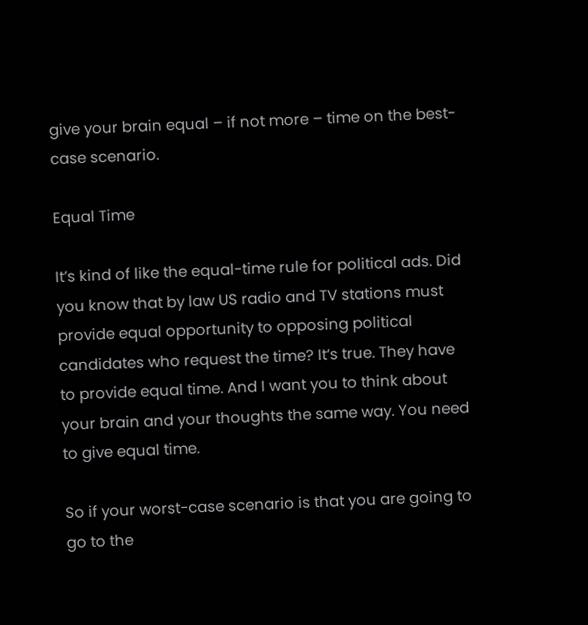give your brain equal – if not more – time on the best-case scenario.

Equal Time

It’s kind of like the equal-time rule for political ads. Did you know that by law US radio and TV stations must provide equal opportunity to opposing political candidates who request the time? It’s true. They have to provide equal time. And I want you to think about your brain and your thoughts the same way. You need to give equal time.

So if your worst-case scenario is that you are going to go to the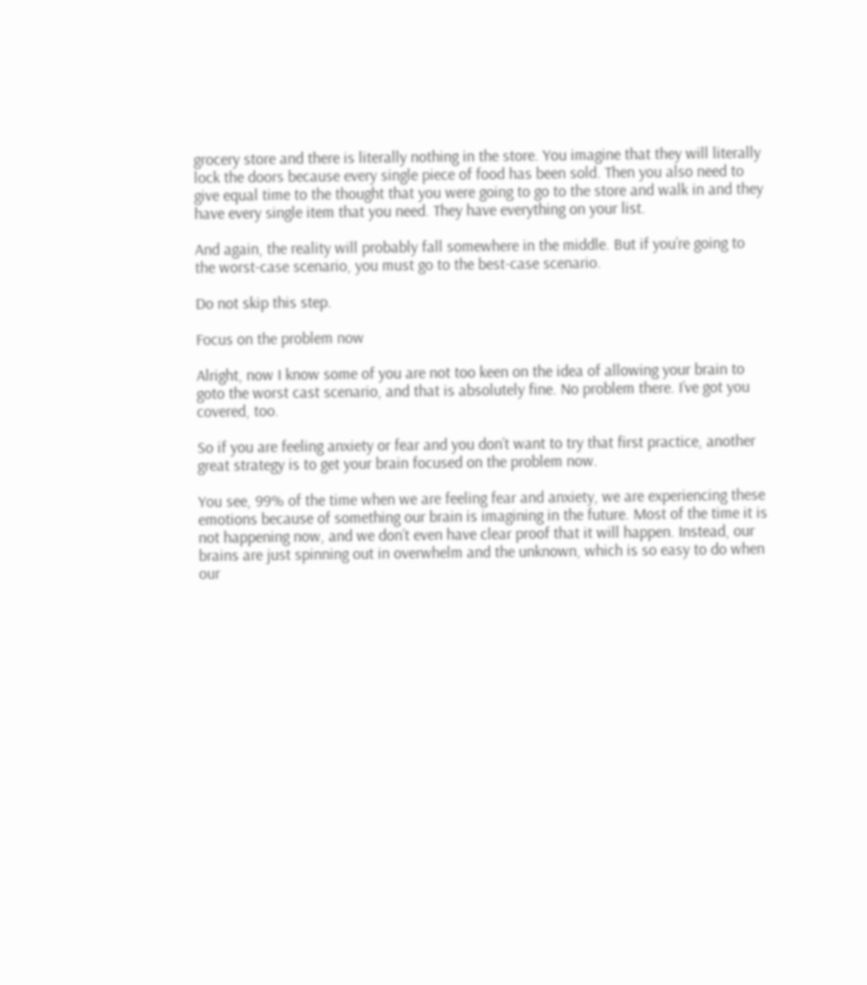grocery store and there is literally nothing in the store. You imagine that they will literally lock the doors because every single piece of food has been sold. Then you also need to give equal time to the thought that you were going to go to the store and walk in and they have every single item that you need. They have everything on your list.

And again, the reality will probably fall somewhere in the middle. But if you’re going to the worst-case scenario, you must go to the best-case scenario.

Do not skip this step.

Focus on the problem now

Alright, now I know some of you are not too keen on the idea of allowing your brain to goto the worst cast scenario, and that is absolutely fine. No problem there. I’ve got you covered, too.

So if you are feeling anxiety or fear and you don’t want to try that first practice, another great strategy is to get your brain focused on the problem now.

You see, 99% of the time when we are feeling fear and anxiety, we are experiencing these emotions because of something our brain is imagining in the future. Most of the time it is not happening now, and we don’t even have clear proof that it will happen. Instead, our brains are just spinning out in overwhelm and the unknown, which is so easy to do when our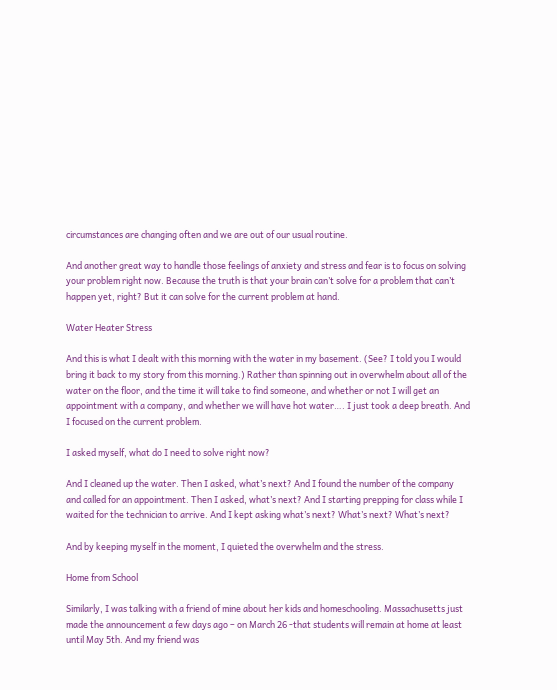circumstances are changing often and we are out of our usual routine.

And another great way to handle those feelings of anxiety and stress and fear is to focus on solving your problem right now. Because the truth is that your brain can’t solve for a problem that can’t happen yet, right? But it can solve for the current problem at hand.

Water Heater Stress

And this is what I dealt with this morning with the water in my basement. (See? I told you I would bring it back to my story from this morning.) Rather than spinning out in overwhelm about all of the water on the floor, and the time it will take to find someone, and whether or not I will get an appointment with a company, and whether we will have hot water…. I just took a deep breath. And I focused on the current problem.

I asked myself, what do I need to solve right now?

And I cleaned up the water. Then I asked, what’s next? And I found the number of the company and called for an appointment. Then I asked, what’s next? And I starting prepping for class while I waited for the technician to arrive. And I kept asking what’s next? What’s next? What’s next?

And by keeping myself in the moment, I quieted the overwhelm and the stress.

Home from School

Similarly, I was talking with a friend of mine about her kids and homeschooling. Massachusetts just made the announcement a few days ago – on March 26 -that students will remain at home at least until May 5th. And my friend was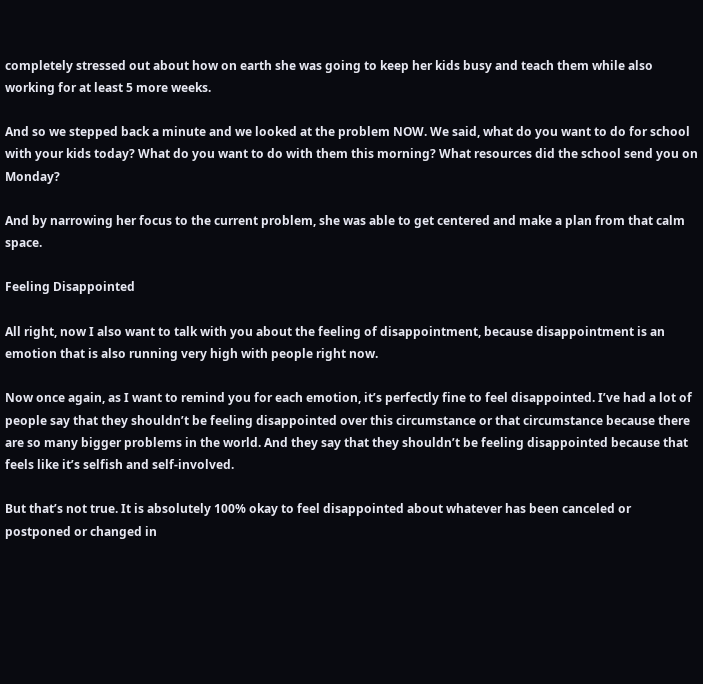completely stressed out about how on earth she was going to keep her kids busy and teach them while also working for at least 5 more weeks.

And so we stepped back a minute and we looked at the problem NOW. We said, what do you want to do for school with your kids today? What do you want to do with them this morning? What resources did the school send you on Monday?

And by narrowing her focus to the current problem, she was able to get centered and make a plan from that calm space.

Feeling Disappointed

All right, now I also want to talk with you about the feeling of disappointment, because disappointment is an emotion that is also running very high with people right now.

Now once again, as I want to remind you for each emotion, it’s perfectly fine to feel disappointed. I’ve had a lot of people say that they shouldn’t be feeling disappointed over this circumstance or that circumstance because there are so many bigger problems in the world. And they say that they shouldn’t be feeling disappointed because that feels like it’s selfish and self-involved.

But that’s not true. It is absolutely 100% okay to feel disappointed about whatever has been canceled or postponed or changed in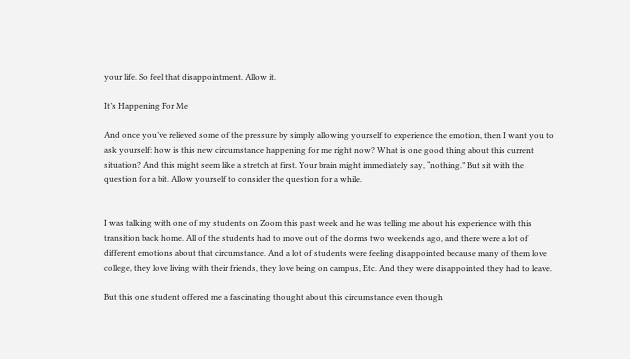your life. So feel that disappointment. Allow it.

It’s Happening For Me

And once you’ve relieved some of the pressure by simply allowing yourself to experience the emotion, then I want you to ask yourself: how is this new circumstance happening for me right now? What is one good thing about this current situation? And this might seem like a stretch at first. Your brain might immediately say, “nothing.” But sit with the question for a bit. Allow yourself to consider the question for a while.


I was talking with one of my students on Zoom this past week and he was telling me about his experience with this transition back home. All of the students had to move out of the dorms two weekends ago, and there were a lot of different emotions about that circumstance. And a lot of students were feeling disappointed because many of them love college, they love living with their friends, they love being on campus, Etc. And they were disappointed they had to leave.

But this one student offered me a fascinating thought about this circumstance even though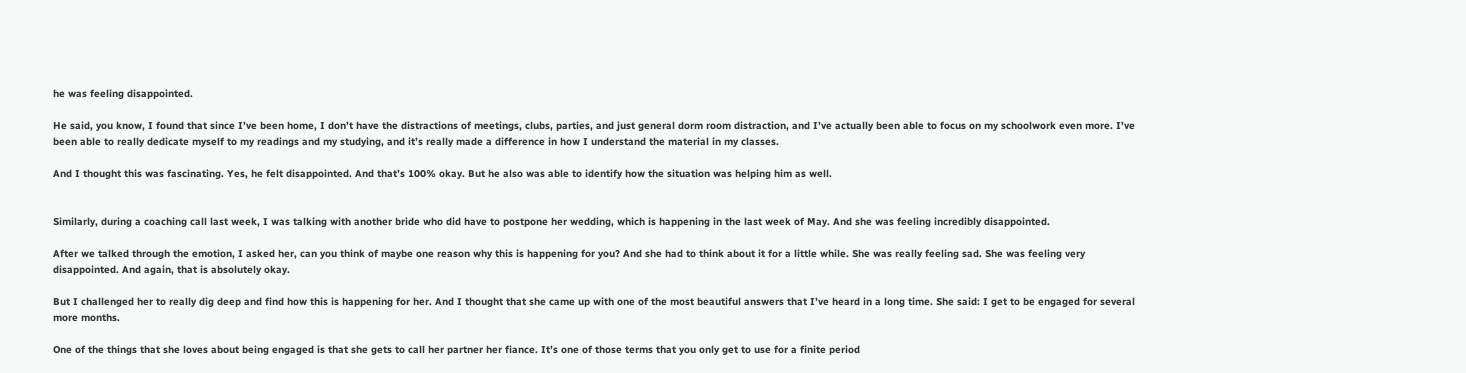he was feeling disappointed.

He said, you know, I found that since I’ve been home, I don’t have the distractions of meetings, clubs, parties, and just general dorm room distraction, and I’ve actually been able to focus on my schoolwork even more. I’ve been able to really dedicate myself to my readings and my studying, and it’s really made a difference in how I understand the material in my classes.

And I thought this was fascinating. Yes, he felt disappointed. And that’s 100% okay. But he also was able to identify how the situation was helping him as well.


Similarly, during a coaching call last week, I was talking with another bride who did have to postpone her wedding, which is happening in the last week of May. And she was feeling incredibly disappointed.

After we talked through the emotion, I asked her, can you think of maybe one reason why this is happening for you? And she had to think about it for a little while. She was really feeling sad. She was feeling very disappointed. And again, that is absolutely okay.

But I challenged her to really dig deep and find how this is happening for her. And I thought that she came up with one of the most beautiful answers that I’ve heard in a long time. She said: I get to be engaged for several more months.

One of the things that she loves about being engaged is that she gets to call her partner her fiance. It’s one of those terms that you only get to use for a finite period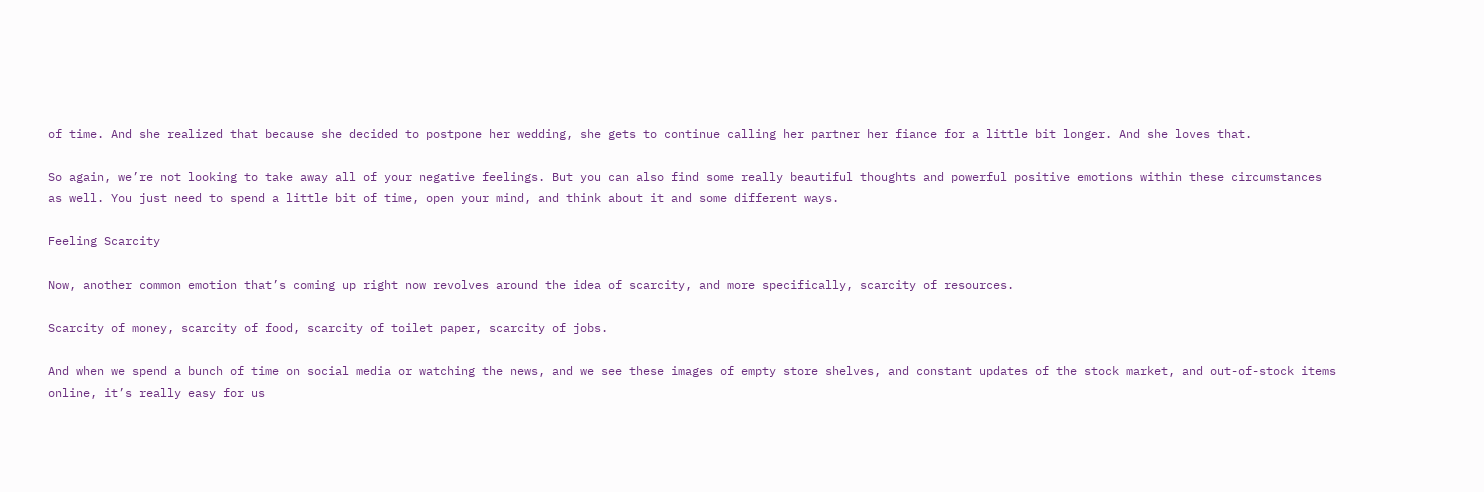of time. And she realized that because she decided to postpone her wedding, she gets to continue calling her partner her fiance for a little bit longer. And she loves that.

So again, we’re not looking to take away all of your negative feelings. But you can also find some really beautiful thoughts and powerful positive emotions within these circumstances as well. You just need to spend a little bit of time, open your mind, and think about it and some different ways.

Feeling Scarcity

Now, another common emotion that’s coming up right now revolves around the idea of scarcity, and more specifically, scarcity of resources.

Scarcity of money, scarcity of food, scarcity of toilet paper, scarcity of jobs.

And when we spend a bunch of time on social media or watching the news, and we see these images of empty store shelves, and constant updates of the stock market, and out-of-stock items online, it’s really easy for us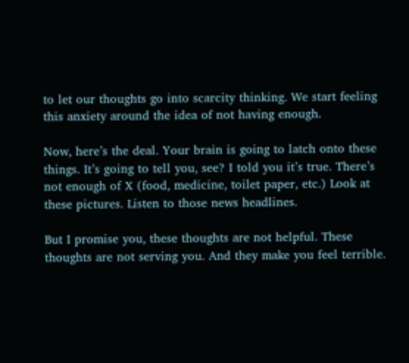to let our thoughts go into scarcity thinking. We start feeling this anxiety around the idea of not having enough.

Now, here’s the deal. Your brain is going to latch onto these things. It’s going to tell you, see? I told you it’s true. There’s not enough of X (food, medicine, toilet paper, etc.) Look at these pictures. Listen to those news headlines.

But I promise you, these thoughts are not helpful. These thoughts are not serving you. And they make you feel terrible.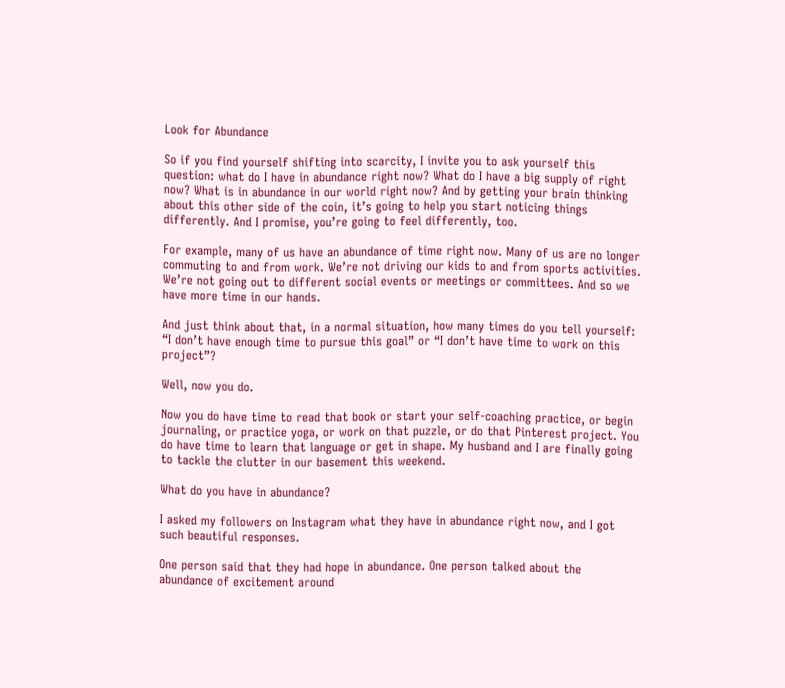Look for Abundance

So if you find yourself shifting into scarcity, I invite you to ask yourself this question: what do I have in abundance right now? What do I have a big supply of right now? What is in abundance in our world right now? And by getting your brain thinking about this other side of the coin, it’s going to help you start noticing things differently. And I promise, you’re going to feel differently, too.

For example, many of us have an abundance of time right now. Many of us are no longer commuting to and from work. We’re not driving our kids to and from sports activities. We’re not going out to different social events or meetings or committees. And so we have more time in our hands.

And just think about that, in a normal situation, how many times do you tell yourself: “I don’t have enough time to pursue this goal” or “I don’t have time to work on this project”?

Well, now you do.

Now you do have time to read that book or start your self-coaching practice, or begin journaling, or practice yoga, or work on that puzzle, or do that Pinterest project. You do have time to learn that language or get in shape. My husband and I are finally going to tackle the clutter in our basement this weekend.

What do you have in abundance?

I asked my followers on Instagram what they have in abundance right now, and I got such beautiful responses.

One person said that they had hope in abundance. One person talked about the abundance of excitement around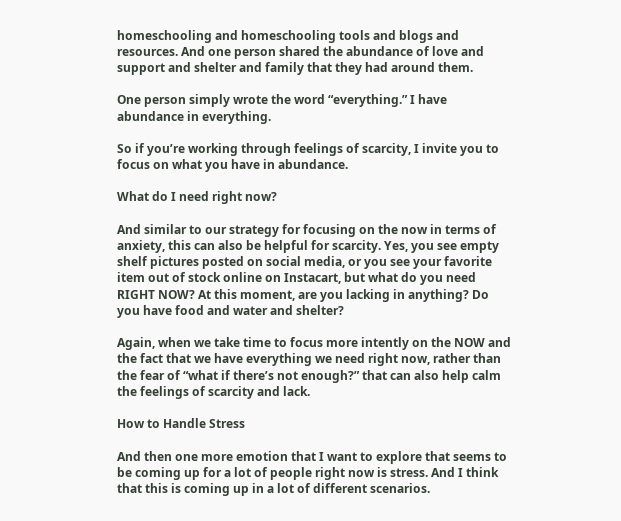homeschooling and homeschooling tools and blogs and resources. And one person shared the abundance of love and support and shelter and family that they had around them.

One person simply wrote the word “everything.” I have abundance in everything.

So if you’re working through feelings of scarcity, I invite you to focus on what you have in abundance.

What do I need right now?

And similar to our strategy for focusing on the now in terms of anxiety, this can also be helpful for scarcity. Yes, you see empty shelf pictures posted on social media, or you see your favorite item out of stock online on Instacart, but what do you need RIGHT NOW? At this moment, are you lacking in anything? Do you have food and water and shelter?

Again, when we take time to focus more intently on the NOW and the fact that we have everything we need right now, rather than the fear of “what if there’s not enough?” that can also help calm the feelings of scarcity and lack.

How to Handle Stress

And then one more emotion that I want to explore that seems to be coming up for a lot of people right now is stress. And I think that this is coming up in a lot of different scenarios.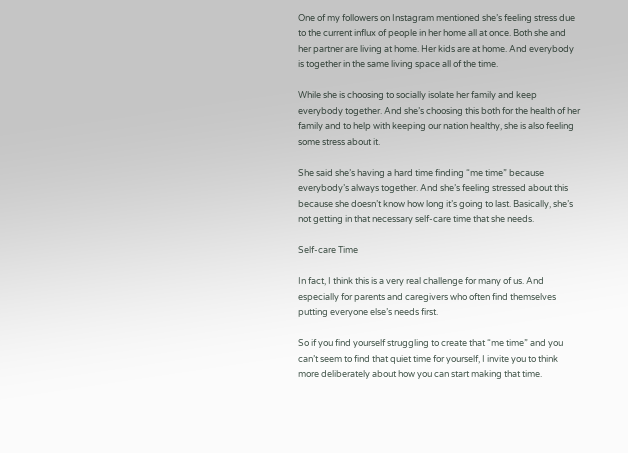One of my followers on Instagram mentioned she’s feeling stress due to the current influx of people in her home all at once. Both she and her partner are living at home. Her kids are at home. And everybody is together in the same living space all of the time.

While she is choosing to socially isolate her family and keep everybody together. And she’s choosing this both for the health of her family and to help with keeping our nation healthy, she is also feeling some stress about it.

She said she’s having a hard time finding “me time” because everybody’s always together. And she’s feeling stressed about this because she doesn’t know how long it’s going to last. Basically, she’s not getting in that necessary self-care time that she needs.

Self-care Time

In fact, I think this is a very real challenge for many of us. And especially for parents and caregivers who often find themselves putting everyone else’s needs first.

So if you find yourself struggling to create that “me time” and you can’t seem to find that quiet time for yourself, I invite you to think more deliberately about how you can start making that time.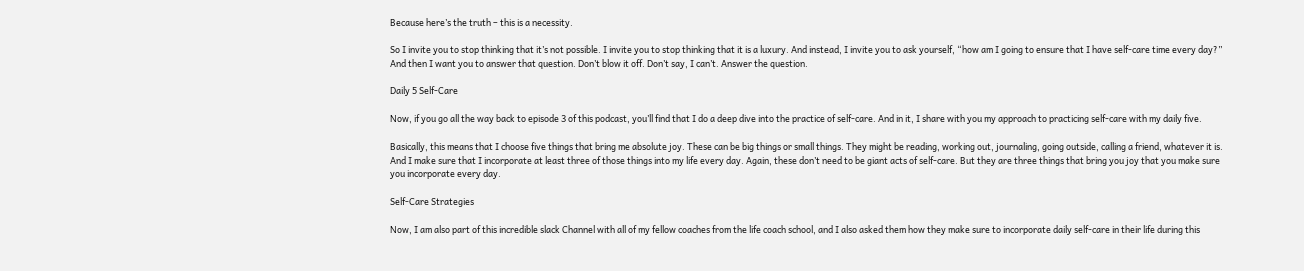Because here’s the truth – this is a necessity.

So I invite you to stop thinking that it’s not possible. I invite you to stop thinking that it is a luxury. And instead, I invite you to ask yourself, “how am I going to ensure that I have self-care time every day?” And then I want you to answer that question. Don’t blow it off. Don’t say, I can’t. Answer the question.

Daily 5 Self-Care

Now, if you go all the way back to episode 3 of this podcast, you’ll find that I do a deep dive into the practice of self-care. And in it, I share with you my approach to practicing self-care with my daily five.

Basically, this means that I choose five things that bring me absolute joy. These can be big things or small things. They might be reading, working out, journaling, going outside, calling a friend, whatever it is. And I make sure that I incorporate at least three of those things into my life every day. Again, these don’t need to be giant acts of self-care. But they are three things that bring you joy that you make sure you incorporate every day.

Self-Care Strategies

Now, I am also part of this incredible slack Channel with all of my fellow coaches from the life coach school, and I also asked them how they make sure to incorporate daily self-care in their life during this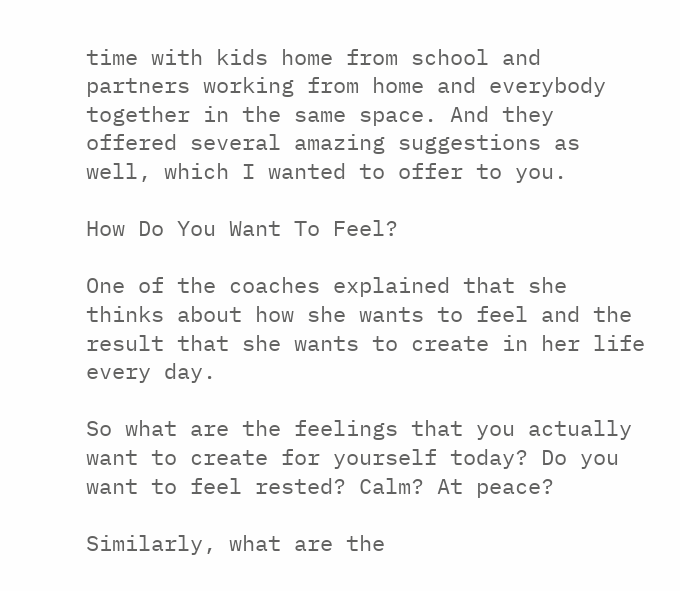time with kids home from school and partners working from home and everybody together in the same space. And they offered several amazing suggestions as well, which I wanted to offer to you.

How Do You Want To Feel?

One of the coaches explained that she thinks about how she wants to feel and the result that she wants to create in her life every day.

So what are the feelings that you actually want to create for yourself today? Do you want to feel rested? Calm? At peace?

Similarly, what are the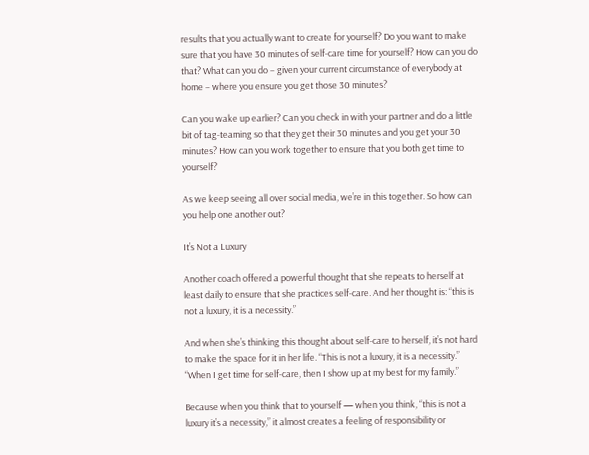results that you actually want to create for yourself? Do you want to make sure that you have 30 minutes of self-care time for yourself? How can you do that? What can you do – given your current circumstance of everybody at home – where you ensure you get those 30 minutes?

Can you wake up earlier? Can you check in with your partner and do a little bit of tag-teaming so that they get their 30 minutes and you get your 30 minutes? How can you work together to ensure that you both get time to yourself?

As we keep seeing all over social media, we’re in this together. So how can you help one another out?

It’s Not a Luxury

Another coach offered a powerful thought that she repeats to herself at least daily to ensure that she practices self-care. And her thought is: “this is not a luxury, it is a necessity.”

And when she’s thinking this thought about self-care to herself, it’s not hard to make the space for it in her life. “This is not a luxury, it is a necessity.” “When I get time for self-care, then I show up at my best for my family.”

Because when you think that to yourself — when you think, “this is not a luxury it’s a necessity,” it almost creates a feeling of responsibility or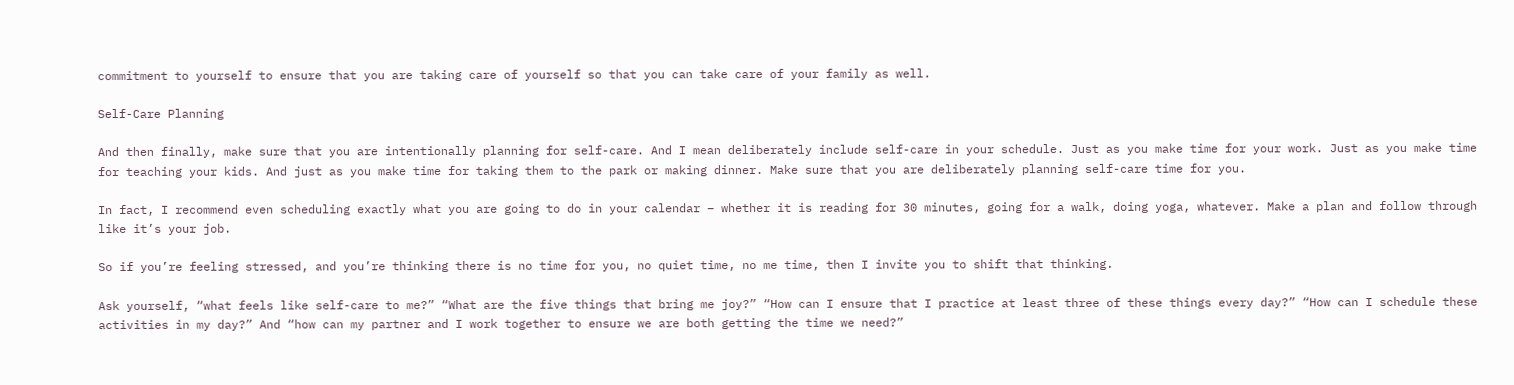commitment to yourself to ensure that you are taking care of yourself so that you can take care of your family as well.

Self-Care Planning

And then finally, make sure that you are intentionally planning for self-care. And I mean deliberately include self-care in your schedule. Just as you make time for your work. Just as you make time for teaching your kids. And just as you make time for taking them to the park or making dinner. Make sure that you are deliberately planning self-care time for you.

In fact, I recommend even scheduling exactly what you are going to do in your calendar – whether it is reading for 30 minutes, going for a walk, doing yoga, whatever. Make a plan and follow through like it’s your job.

So if you’re feeling stressed, and you’re thinking there is no time for you, no quiet time, no me time, then I invite you to shift that thinking.

Ask yourself, “what feels like self-care to me?” “What are the five things that bring me joy?” “How can I ensure that I practice at least three of these things every day?” “How can I schedule these activities in my day?” And “how can my partner and I work together to ensure we are both getting the time we need?”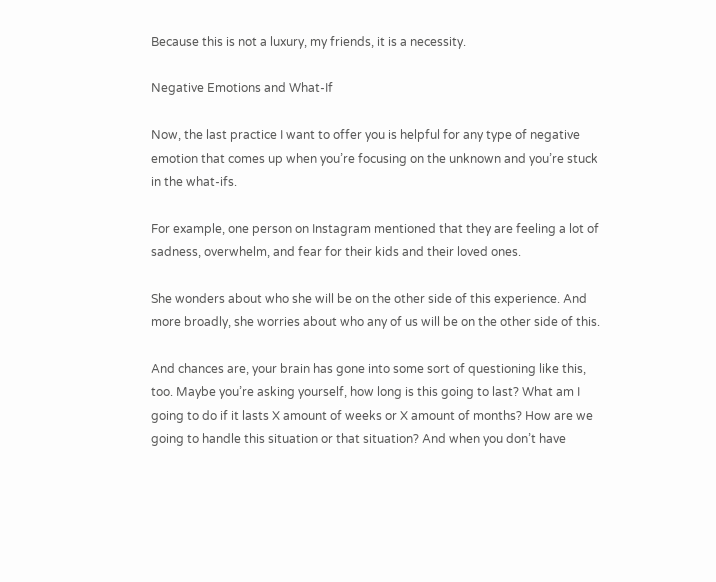Because this is not a luxury, my friends, it is a necessity.

Negative Emotions and What-If

Now, the last practice I want to offer you is helpful for any type of negative emotion that comes up when you’re focusing on the unknown and you’re stuck in the what-ifs.

For example, one person on Instagram mentioned that they are feeling a lot of sadness, overwhelm, and fear for their kids and their loved ones.

She wonders about who she will be on the other side of this experience. And more broadly, she worries about who any of us will be on the other side of this.

And chances are, your brain has gone into some sort of questioning like this, too. Maybe you’re asking yourself, how long is this going to last? What am I going to do if it lasts X amount of weeks or X amount of months? How are we going to handle this situation or that situation? And when you don’t have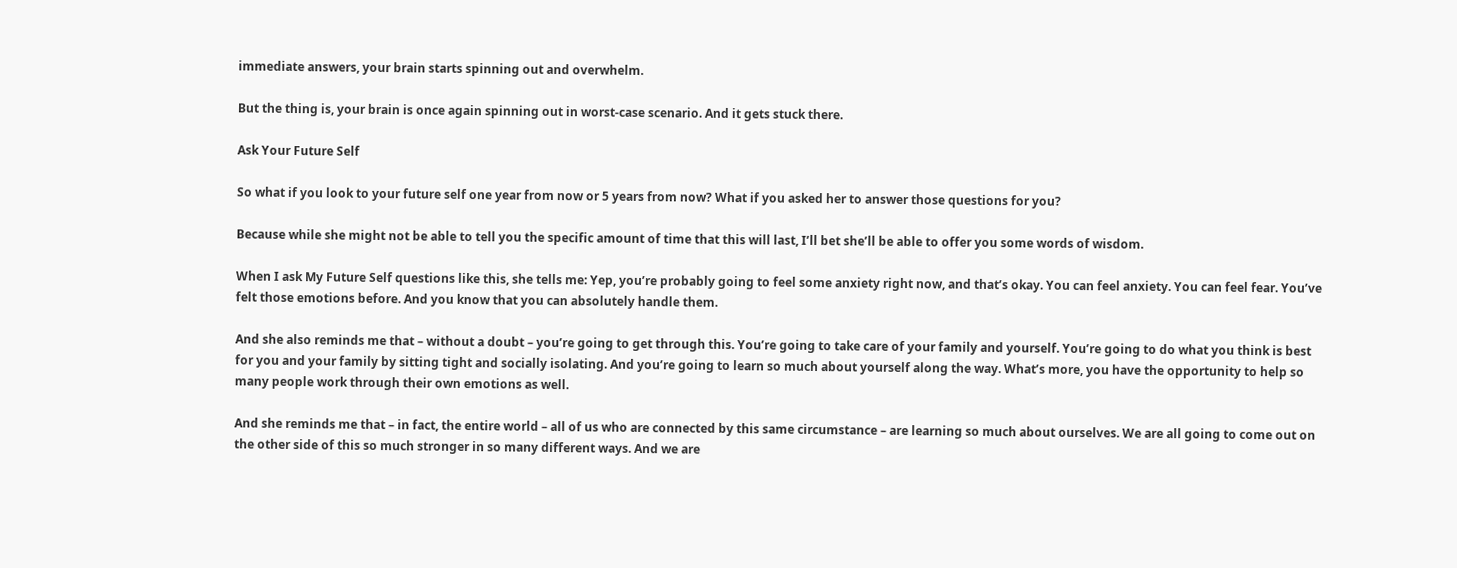immediate answers, your brain starts spinning out and overwhelm.

But the thing is, your brain is once again spinning out in worst-case scenario. And it gets stuck there.

Ask Your Future Self

So what if you look to your future self one year from now or 5 years from now? What if you asked her to answer those questions for you?

Because while she might not be able to tell you the specific amount of time that this will last, I’ll bet she’ll be able to offer you some words of wisdom.

When I ask My Future Self questions like this, she tells me: Yep, you’re probably going to feel some anxiety right now, and that’s okay. You can feel anxiety. You can feel fear. You’ve felt those emotions before. And you know that you can absolutely handle them.

And she also reminds me that – without a doubt – you’re going to get through this. You’re going to take care of your family and yourself. You’re going to do what you think is best for you and your family by sitting tight and socially isolating. And you’re going to learn so much about yourself along the way. What’s more, you have the opportunity to help so many people work through their own emotions as well.

And she reminds me that – in fact, the entire world – all of us who are connected by this same circumstance – are learning so much about ourselves. We are all going to come out on the other side of this so much stronger in so many different ways. And we are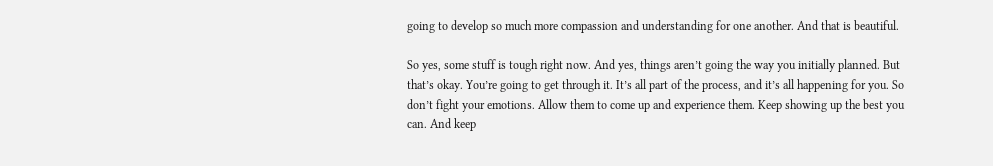going to develop so much more compassion and understanding for one another. And that is beautiful.

So yes, some stuff is tough right now. And yes, things aren’t going the way you initially planned. But that’s okay. You’re going to get through it. It’s all part of the process, and it’s all happening for you. So don’t fight your emotions. Allow them to come up and experience them. Keep showing up the best you can. And keep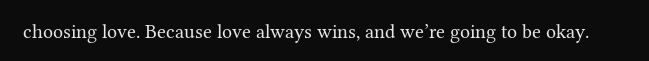choosing love. Because love always wins, and we’re going to be okay.